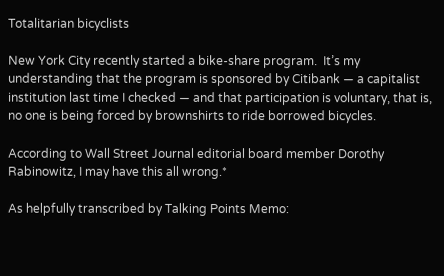Totalitarian bicyclists

New York City recently started a bike-share program.  It’s my understanding that the program is sponsored by Citibank — a capitalist institution last time I checked — and that participation is voluntary, that is, no one is being forced by brownshirts to ride borrowed bicycles.

According to Wall Street Journal editorial board member Dorothy Rabinowitz, I may have this all wrong.*

As helpfully transcribed by Talking Points Memo: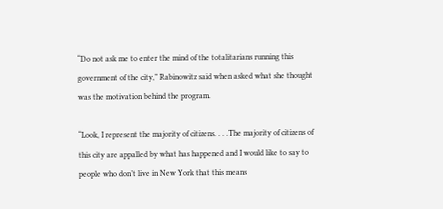“Do not ask me to enter the mind of the totalitarians running this government of the city,” Rabinowitz said when asked what she thought was the motivation behind the program.

“Look, I represent the majority of citizens. . . .The majority of citizens of this city are appalled by what has happened and I would like to say to people who don’t live in New York that this means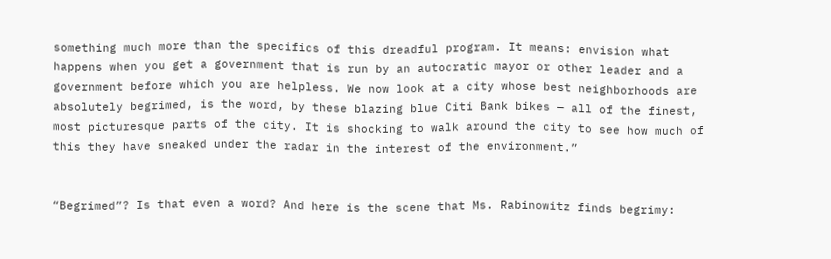something much more than the specifics of this dreadful program. It means: envision what happens when you get a government that is run by an autocratic mayor or other leader and a government before which you are helpless. We now look at a city whose best neighborhoods are absolutely begrimed, is the word, by these blazing blue Citi Bank bikes — all of the finest, most picturesque parts of the city. It is shocking to walk around the city to see how much of this they have sneaked under the radar in the interest of the environment.”


“Begrimed”? Is that even a word? And here is the scene that Ms. Rabinowitz finds begrimy: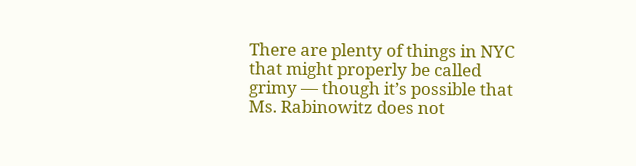There are plenty of things in NYC that might properly be called grimy — though it’s possible that Ms. Rabinowitz does not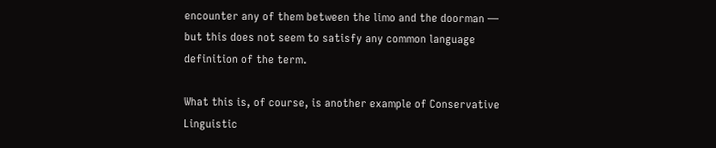encounter any of them between the limo and the doorman — but this does not seem to satisfy any common language definition of the term.

What this is, of course, is another example of Conservative Linguistic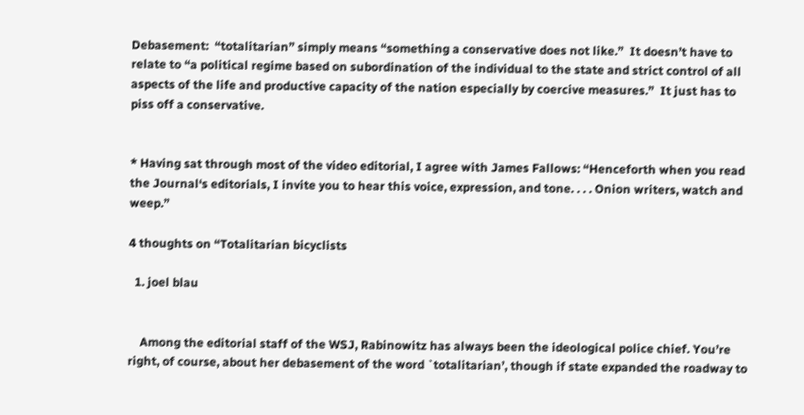Debasement:  “totalitarian” simply means “something a conservative does not like.”  It doesn’t have to relate to “a political regime based on subordination of the individual to the state and strict control of all aspects of the life and productive capacity of the nation especially by coercive measures.”  It just has to piss off a conservative.


* Having sat through most of the video editorial, I agree with James Fallows: “Henceforth when you read the Journal‘s editorials, I invite you to hear this voice, expression, and tone. . . . Onion writers, watch and weep.”

4 thoughts on “Totalitarian bicyclists

  1. joel blau


    Among the editorial staff of the WSJ, Rabinowitz has always been the ideological police chief. You’re right, of course, about her debasement of the word `totalitarian’, though if state expanded the roadway to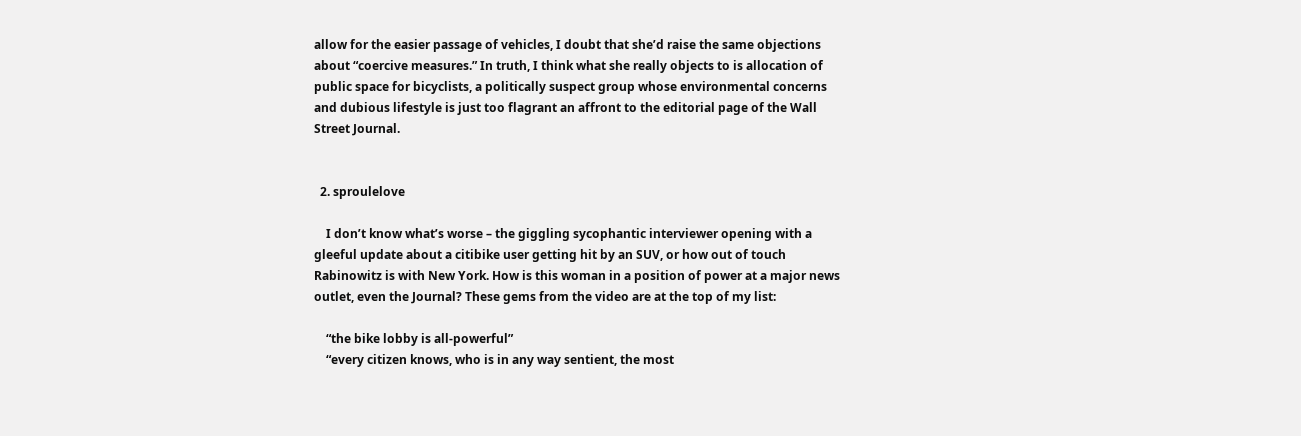allow for the easier passage of vehicles, I doubt that she’d raise the same objections about “coercive measures.” In truth, I think what she really objects to is allocation of public space for bicyclists, a politically suspect group whose environmental concerns and dubious lifestyle is just too flagrant an affront to the editorial page of the Wall Street Journal.


  2. sproulelove

    I don’t know what’s worse – the giggling sycophantic interviewer opening with a gleeful update about a citibike user getting hit by an SUV, or how out of touch Rabinowitz is with New York. How is this woman in a position of power at a major news outlet, even the Journal? These gems from the video are at the top of my list:

    “the bike lobby is all-powerful”
    “every citizen knows, who is in any way sentient, the most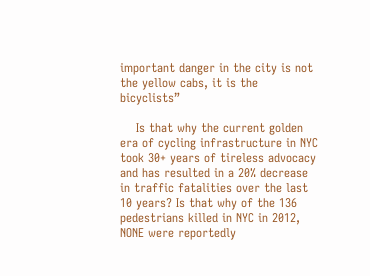important danger in the city is not the yellow cabs, it is the bicyclists”

    Is that why the current golden era of cycling infrastructure in NYC took 30+ years of tireless advocacy and has resulted in a 20% decrease in traffic fatalities over the last 10 years? Is that why of the 136 pedestrians killed in NYC in 2012, NONE were reportedly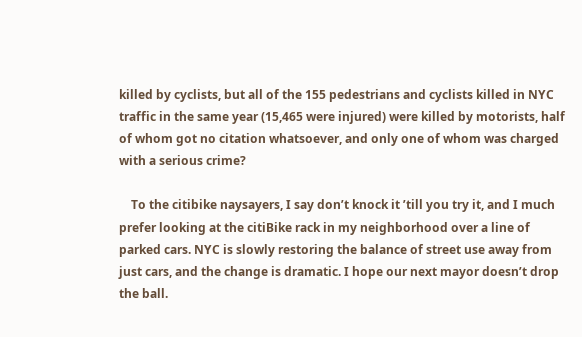killed by cyclists, but all of the 155 pedestrians and cyclists killed in NYC traffic in the same year (15,465 were injured) were killed by motorists, half of whom got no citation whatsoever, and only one of whom was charged with a serious crime?

    To the citibike naysayers, I say don’t knock it ’till you try it, and I much prefer looking at the citiBike rack in my neighborhood over a line of parked cars. NYC is slowly restoring the balance of street use away from just cars, and the change is dramatic. I hope our next mayor doesn’t drop the ball.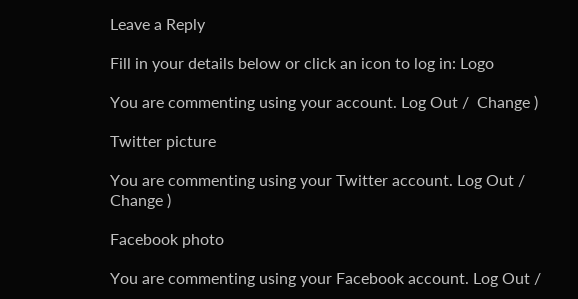Leave a Reply

Fill in your details below or click an icon to log in: Logo

You are commenting using your account. Log Out /  Change )

Twitter picture

You are commenting using your Twitter account. Log Out /  Change )

Facebook photo

You are commenting using your Facebook account. Log Out /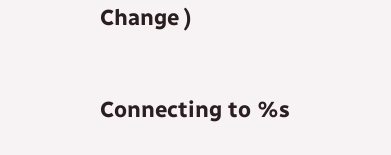Change )

Connecting to %s